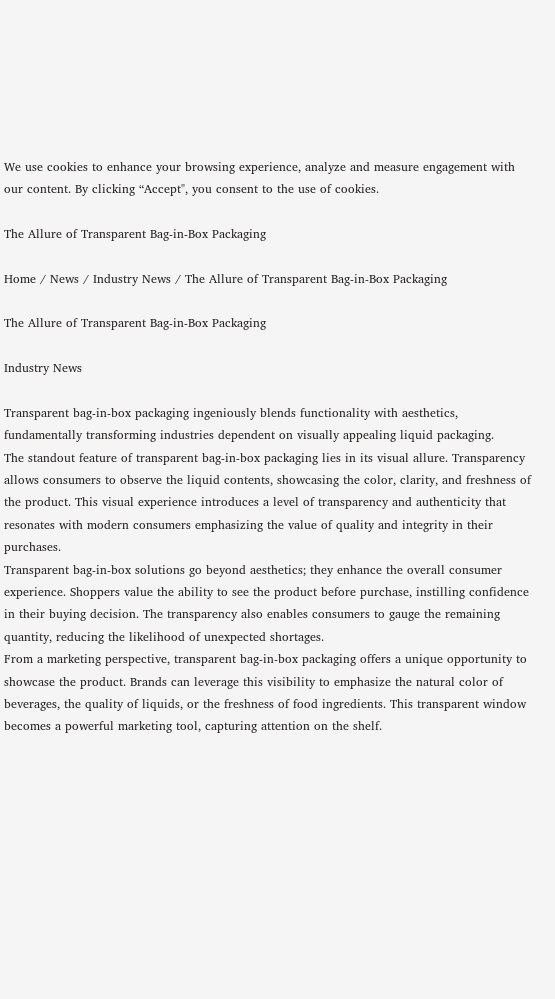We use cookies to enhance your browsing experience, analyze and measure engagement with our content. By clicking “Accept", you consent to the use of cookies.

The Allure of Transparent Bag-in-Box Packaging

Home / News / Industry News / The Allure of Transparent Bag-in-Box Packaging

The Allure of Transparent Bag-in-Box Packaging

Industry News

Transparent bag-in-box packaging ingeniously blends functionality with aesthetics, fundamentally transforming industries dependent on visually appealing liquid packaging.
The standout feature of transparent bag-in-box packaging lies in its visual allure. Transparency allows consumers to observe the liquid contents, showcasing the color, clarity, and freshness of the product. This visual experience introduces a level of transparency and authenticity that resonates with modern consumers emphasizing the value of quality and integrity in their purchases.
Transparent bag-in-box solutions go beyond aesthetics; they enhance the overall consumer experience. Shoppers value the ability to see the product before purchase, instilling confidence in their buying decision. The transparency also enables consumers to gauge the remaining quantity, reducing the likelihood of unexpected shortages.
From a marketing perspective, transparent bag-in-box packaging offers a unique opportunity to showcase the product. Brands can leverage this visibility to emphasize the natural color of beverages, the quality of liquids, or the freshness of food ingredients. This transparent window becomes a powerful marketing tool, capturing attention on the shelf.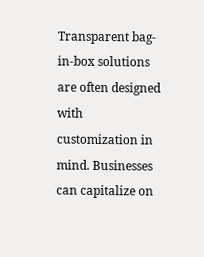Transparent bag-in-box solutions are often designed with customization in mind. Businesses can capitalize on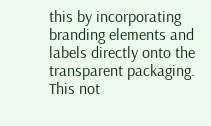this by incorporating branding elements and labels directly onto the transparent packaging. This not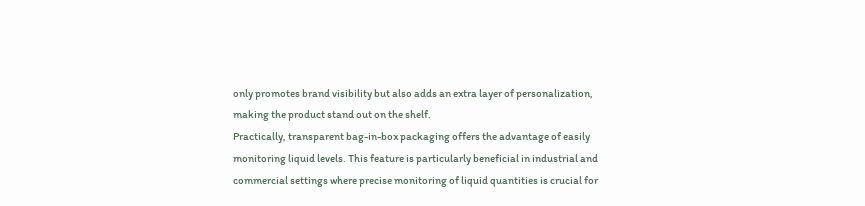only promotes brand visibility but also adds an extra layer of personalization, making the product stand out on the shelf.
Practically, transparent bag-in-box packaging offers the advantage of easily monitoring liquid levels. This feature is particularly beneficial in industrial and commercial settings where precise monitoring of liquid quantities is crucial for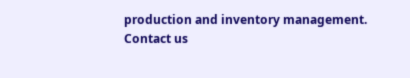production and inventory management.
Contact us